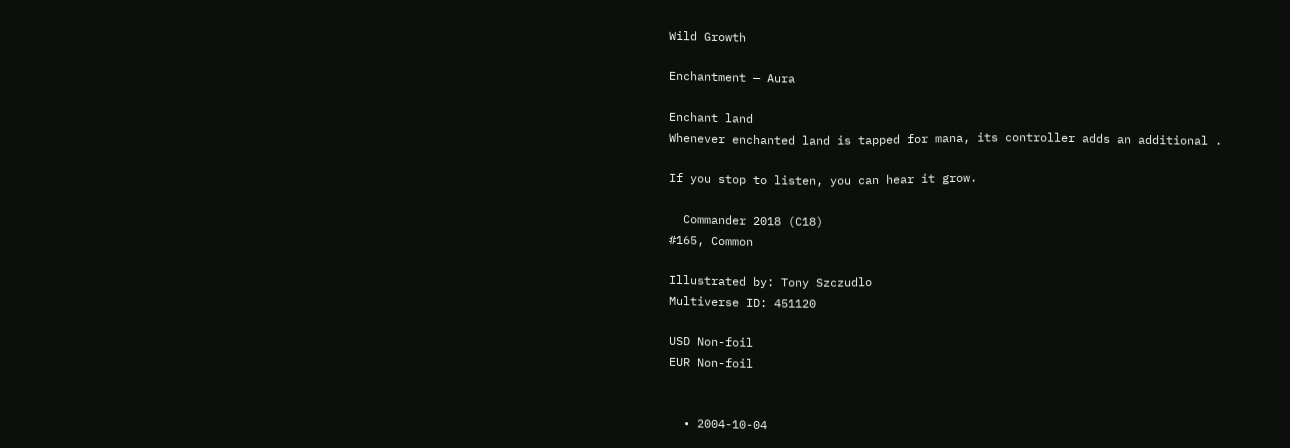Wild Growth

Enchantment — Aura

Enchant land
Whenever enchanted land is tapped for mana, its controller adds an additional .

If you stop to listen, you can hear it grow.

  Commander 2018 (C18)
#165, Common

Illustrated by: Tony Szczudlo
Multiverse ID: 451120

USD Non-foil
EUR Non-foil


  • 2004-10-04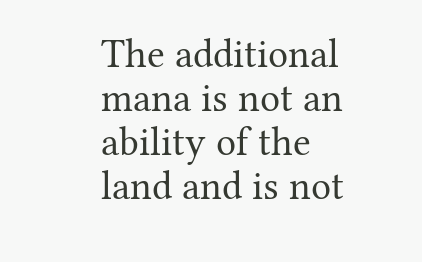The additional mana is not an ability of the land and is not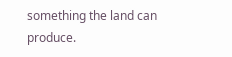something the land can produce.